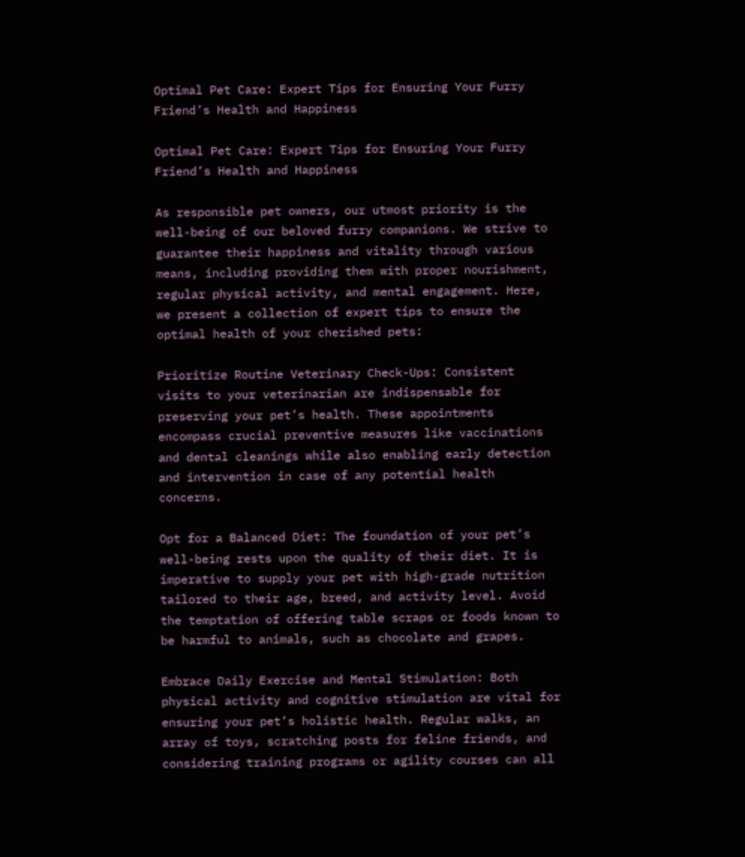Optimal Pet Care: Expert Tips for Ensuring Your Furry Friend’s Health and Happiness

Optimal Pet Care: Expert Tips for Ensuring Your Furry Friend’s Health and Happiness

As responsible pet owners, our utmost priority is the well-being of our beloved furry companions. We strive to guarantee their happiness and vitality through various means, including providing them with proper nourishment, regular physical activity, and mental engagement. Here, we present a collection of expert tips to ensure the optimal health of your cherished pets:

Prioritize Routine Veterinary Check-Ups: Consistent visits to your veterinarian are indispensable for preserving your pet’s health. These appointments encompass crucial preventive measures like vaccinations and dental cleanings while also enabling early detection and intervention in case of any potential health concerns.

Opt for a Balanced Diet: The foundation of your pet’s well-being rests upon the quality of their diet. It is imperative to supply your pet with high-grade nutrition tailored to their age, breed, and activity level. Avoid the temptation of offering table scraps or foods known to be harmful to animals, such as chocolate and grapes.

Embrace Daily Exercise and Mental Stimulation: Both physical activity and cognitive stimulation are vital for ensuring your pet’s holistic health. Regular walks, an array of toys, scratching posts for feline friends, and considering training programs or agility courses can all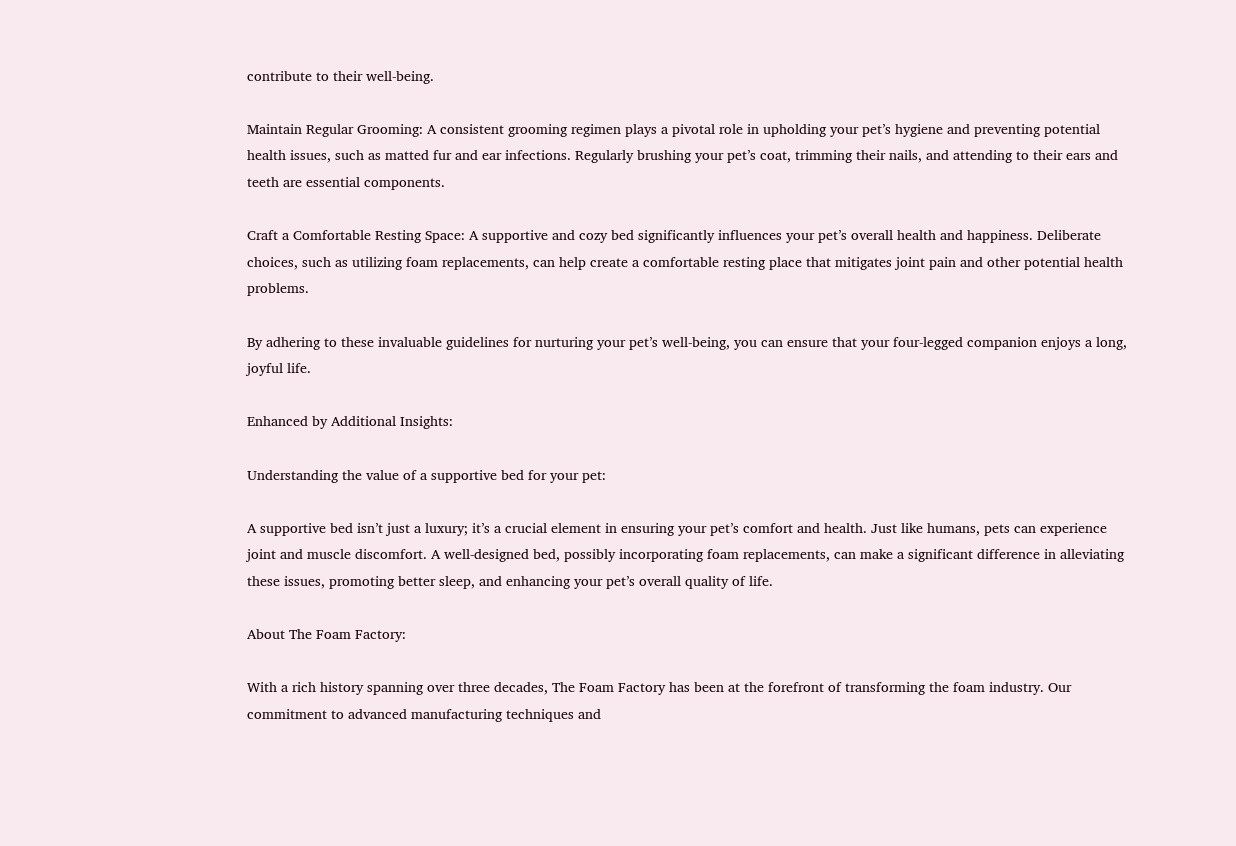contribute to their well-being.

Maintain Regular Grooming: A consistent grooming regimen plays a pivotal role in upholding your pet’s hygiene and preventing potential health issues, such as matted fur and ear infections. Regularly brushing your pet’s coat, trimming their nails, and attending to their ears and teeth are essential components.

Craft a Comfortable Resting Space: A supportive and cozy bed significantly influences your pet’s overall health and happiness. Deliberate choices, such as utilizing foam replacements, can help create a comfortable resting place that mitigates joint pain and other potential health problems.

By adhering to these invaluable guidelines for nurturing your pet’s well-being, you can ensure that your four-legged companion enjoys a long, joyful life.

Enhanced by Additional Insights:

Understanding the value of a supportive bed for your pet:

A supportive bed isn’t just a luxury; it’s a crucial element in ensuring your pet’s comfort and health. Just like humans, pets can experience joint and muscle discomfort. A well-designed bed, possibly incorporating foam replacements, can make a significant difference in alleviating these issues, promoting better sleep, and enhancing your pet’s overall quality of life.

About The Foam Factory:

With a rich history spanning over three decades, The Foam Factory has been at the forefront of transforming the foam industry. Our commitment to advanced manufacturing techniques and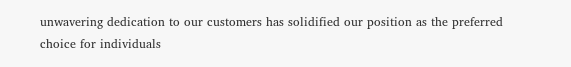unwavering dedication to our customers has solidified our position as the preferred choice for individuals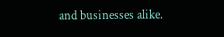and businesses alike.